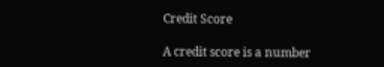Credit Score

A credit score is a number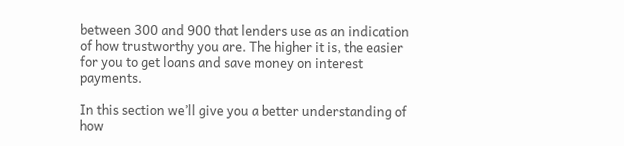between 300 and 900 that lenders use as an indication of how trustworthy you are. The higher it is, the easier for you to get loans and save money on interest payments.

In this section we’ll give you a better understanding of how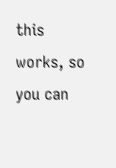this works, so you can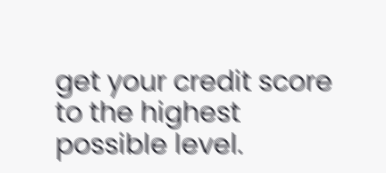get your credit score to the highest possible level.